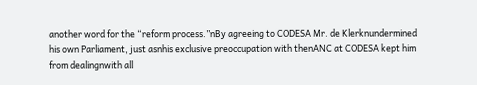another word for the “reform process.”nBy agreeing to CODESA Mr. de Klerknundermined his own Parliament, just asnhis exclusive preoccupation with thenANC at CODESA kept him from dealingnwith all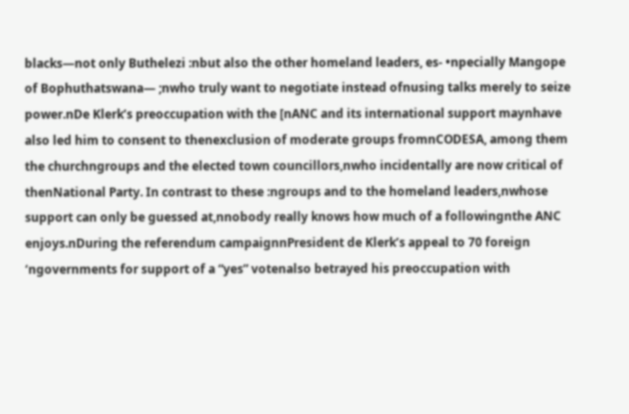blacks—not only Buthelezi :nbut also the other homeland leaders, es- •npecially Mangope of Bophuthatswana— ;nwho truly want to negotiate instead ofnusing talks merely to seize power.nDe Klerk’s preoccupation with the [nANC and its international support maynhave also led him to consent to thenexclusion of moderate groups fromnCODESA, among them the churchngroups and the elected town councillors,nwho incidentally are now critical of thenNational Party. In contrast to these :ngroups and to the homeland leaders,nwhose support can only be guessed at,nnobody really knows how much of a followingnthe ANC enjoys.nDuring the referendum campaignnPresident de Klerk’s appeal to 70 foreign ‘ngovernments for support of a “yes” votenalso betrayed his preoccupation with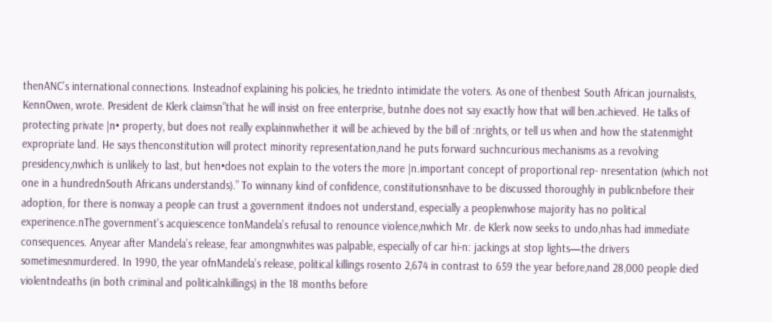thenANC’s international connections. Insteadnof explaining his policies, he triednto intimidate the voters. As one of thenbest South African journalists, KennOwen, wrote. President de Klerk claimsn”that he will insist on free enterprise, butnhe does not say exactly how that will ben.achieved. He talks of protecting private |n• property, but does not really explainnwhether it will be achieved by the bill of :nrights, or tell us when and how the statenmight expropriate land. He says thenconstitution will protect minority representation,nand he puts forward suchncurious mechanisms as a revolving presidency,nwhich is unlikely to last, but hen•does not explain to the voters the more |n.important concept of proportional rep- nresentation (which not one in a hundrednSouth Africans understands).” To winnany kind of confidence, constitutionsnhave to be discussed thoroughly in publicnbefore their adoption, for there is nonway a people can trust a government itndoes not understand, especially a peoplenwhose majority has no political experinence.nThe government’s acquiescence tonMandela’s refusal to renounce violence,nwhich Mr. de Klerk now seeks to undo,nhas had immediate consequences. Anyear after Mandela’s release, fear amongnwhites was palpable, especially of car hi-n: jackings at stop lights—the drivers sometimesnmurdered. In 1990, the year ofnMandela’s release, political killings rosento 2,674 in contrast to 659 the year before,nand 28,000 people died violentndeaths (in both criminal and politicalnkillings) in the 18 months before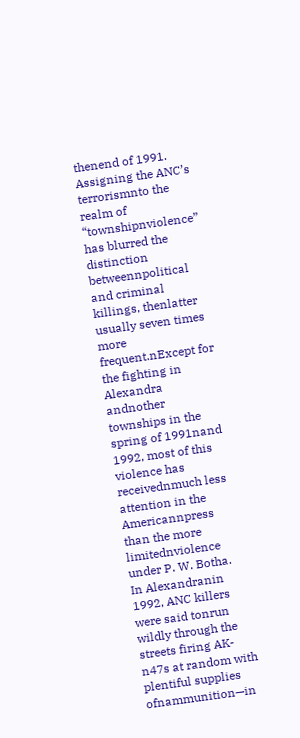thenend of 1991. Assigning the ANC’s terrorismnto the realm of “townshipnviolence” has blurred the distinction betweennpolitical and criminal killings, thenlatter usually seven times more frequent.nExcept for the fighting in Alexandra andnother townships in the spring of 1991nand 1992, most of this violence has receivednmuch less attention in the Americannpress than the more limitednviolence under P. W. Botha. In Alexandranin 1992, ANC killers were said tonrun wildly through the streets firing AK-n47s at random with plentiful supplies ofnammunition—in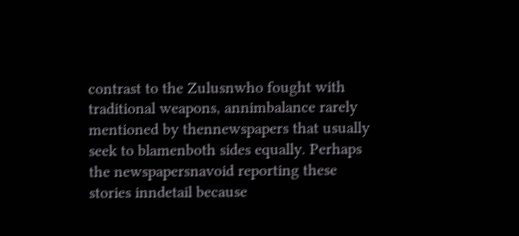contrast to the Zulusnwho fought with traditional weapons, annimbalance rarely mentioned by thennewspapers that usually seek to blamenboth sides equally. Perhaps the newspapersnavoid reporting these stories inndetail because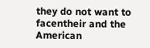they do not want to facentheir and the American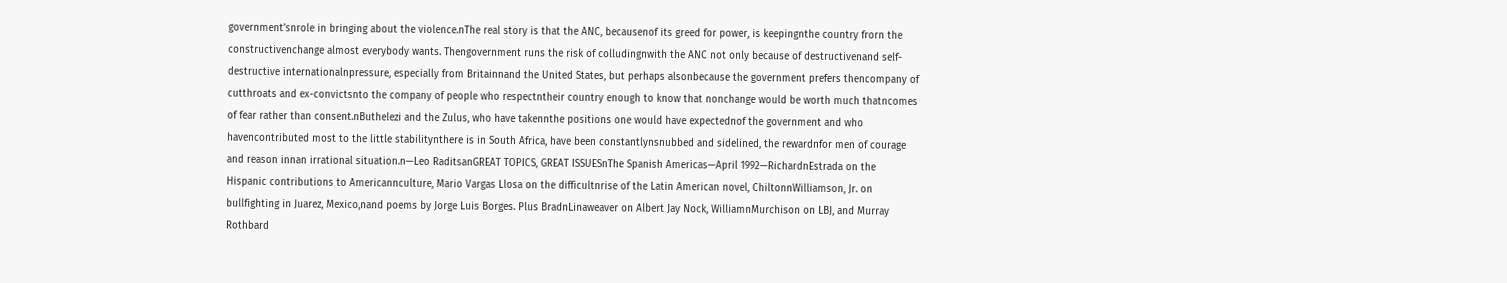government’snrole in bringing about the violence.nThe real story is that the ANC, becausenof its greed for power, is keepingnthe country frorn the constructivenchange almost everybody wants. Thengovernment runs the risk of colludingnwith the ANC not only because of destructivenand self-destructive internationalnpressure, especially from Britainnand the United States, but perhaps alsonbecause the government prefers thencompany of cutthroats and ex-convictsnto the company of people who respectntheir country enough to know that nonchange would be worth much thatncomes of fear rather than consent.nButhelezi and the Zulus, who have takennthe positions one would have expectednof the government and who havencontributed most to the little stabilitynthere is in South Africa, have been constantlynsnubbed and sidelined, the rewardnfor men of courage and reason innan irrational situation.n—Leo RaditsanGREAT TOPICS, GREAT ISSUESnThe Spanish Americas—April 1992—RichardnEstrada on the Hispanic contributions to Americannculture, Mario Vargas Llosa on the difficultnrise of the Latin American novel, ChiltonnWilliamson, Jr. on bullfighting in Juarez, Mexico,nand poems by Jorge Luis Borges. Plus BradnLinaweaver on Albert Jay Nock, WilliamnMurchison on LBJ, and Murray Rothbard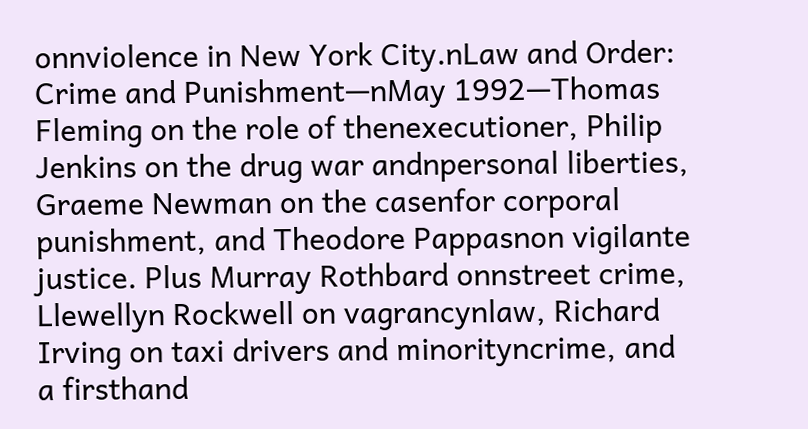onnviolence in New York City.nLaw and Order: Crime and Punishment—nMay 1992—Thomas Fleming on the role of thenexecutioner, Philip Jenkins on the drug war andnpersonal liberties, Graeme Newman on the casenfor corporal punishment, and Theodore Pappasnon vigilante justice. Plus Murray Rothbard onnstreet crime, Llewellyn Rockwell on vagrancynlaw, Richard Irving on taxi drivers and minorityncrime, and a firsthand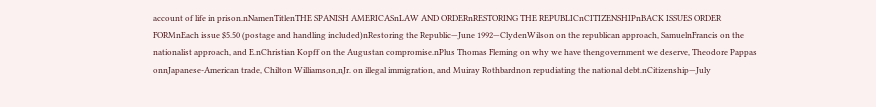account of life in prison.nNamenTitlenTHE SPANISH AMERICASnLAW AND ORDERnRESTORING THE REPUBLICnCITIZENSHIPnBACK ISSUES ORDER FORMnEach issue $5.50 (postage and handling included)nRestoring the Republic—June 1992—ClydenWilson on the republican approach, SamuelnFrancis on the nationalist approach, and E.nChristian Kopff on the Augustan compromise.nPlus Thomas Fleming on why we have thengovernment we deserve, Theodore Pappas onnJapanese-American trade, Chilton Williamson,nJr. on illegal immigration, and Muiray Rothbardnon repudiating the national debt.nCitizenship—July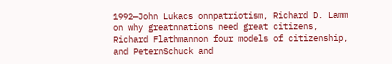1992—John Lukacs onnpatriotism, Richard D. Lamm on why greatnnations need great citizens, Richard Flathmannon four models of citizenship, and PeternSchuck and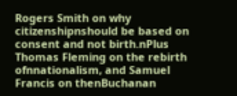Rogers Smith on why citizenshipnshould be based on consent and not birth.nPlus Thomas Fleming on the rebirth ofnnationalism, and Samuel Francis on thenBuchanan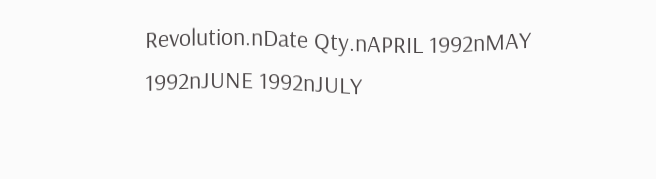Revolution.nDate Qty.nAPRIL 1992nMAY 1992nJUNE 1992nJULY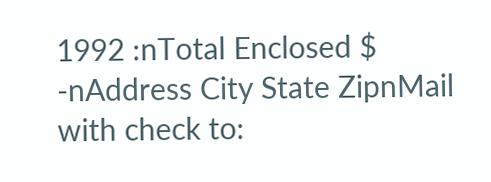1992 :nTotal Enclosed $ -nAddress City State ZipnMail with check to: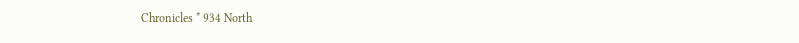Chronicles * 934 North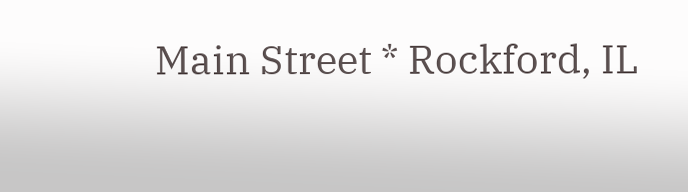Main Street * Rockford, IL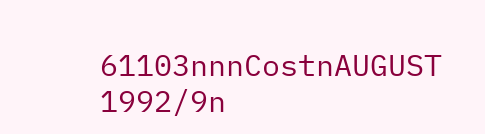61103nnnCostnAUGUST 1992/9n